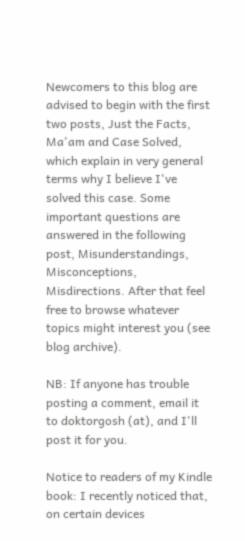Newcomers to this blog are advised to begin with the first two posts, Just the Facts, Ma'am and Case Solved, which explain in very general terms why I believe I've solved this case. Some important questions are answered in the following post, Misunderstandings, Misconceptions, Misdirections. After that feel free to browse whatever topics might interest you (see blog archive).

NB: If anyone has trouble posting a comment, email it to doktorgosh (at), and I'll post it for you.

Notice to readers of my Kindle book: I recently noticed that, on certain devices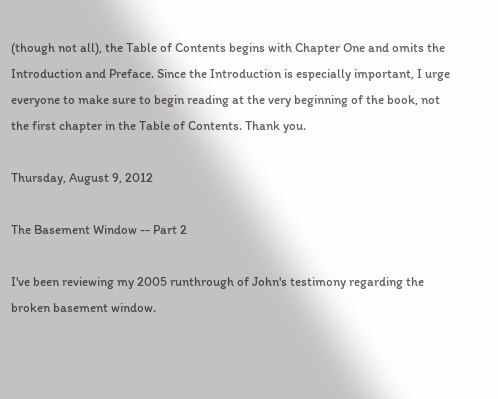(though not all), the Table of Contents begins with Chapter One and omits the Introduction and Preface. Since the Introduction is especially important, I urge everyone to make sure to begin reading at the very beginning of the book, not the first chapter in the Table of Contents. Thank you.

Thursday, August 9, 2012

The Basement Window -- Part 2

I've been reviewing my 2005 runthrough of John's testimony regarding the broken basement window.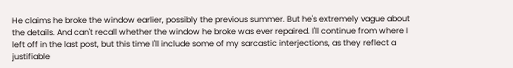He claims he broke the window earlier, possibly the previous summer. But he's extremely vague about the details. And can't recall whether the window he broke was ever repaired. I'll continue from where I left off in the last post, but this time I'll include some of my sarcastic interjections, as they reflect a justifiable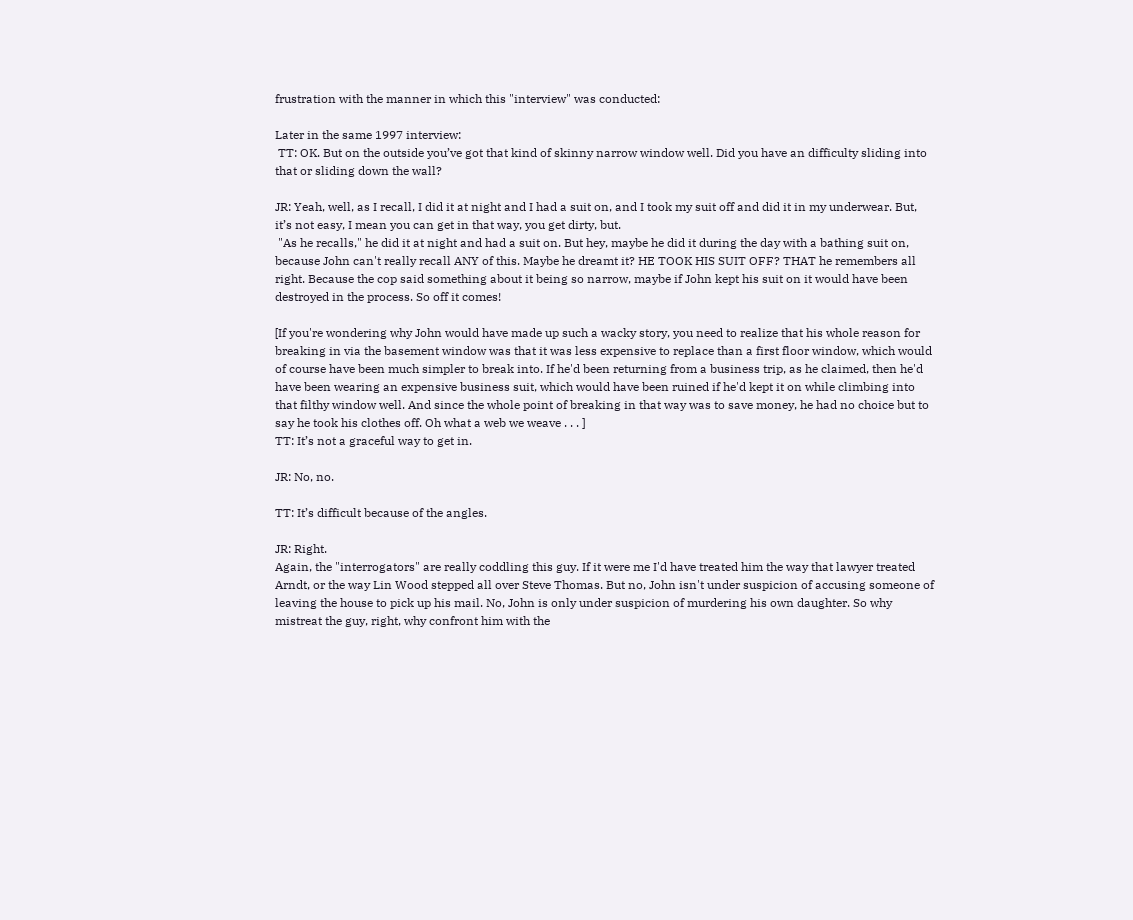frustration with the manner in which this "interview" was conducted:

Later in the same 1997 interview:
 TT: OK. But on the outside you’ve got that kind of skinny narrow window well. Did you have an difficulty sliding into that or sliding down the wall?

JR: Yeah, well, as I recall, I did it at night and I had a suit on, and I took my suit off and did it in my underwear. But, it’s not easy, I mean you can get in that way, you get dirty, but.
 "As he recalls," he did it at night and had a suit on. But hey, maybe he did it during the day with a bathing suit on, because John can't really recall ANY of this. Maybe he dreamt it? HE TOOK HIS SUIT OFF? THAT he remembers all right. Because the cop said something about it being so narrow, maybe if John kept his suit on it would have been destroyed in the process. So off it comes!

[If you're wondering why John would have made up such a wacky story, you need to realize that his whole reason for breaking in via the basement window was that it was less expensive to replace than a first floor window, which would of course have been much simpler to break into. If he'd been returning from a business trip, as he claimed, then he'd have been wearing an expensive business suit, which would have been ruined if he'd kept it on while climbing into that filthy window well. And since the whole point of breaking in that way was to save money, he had no choice but to say he took his clothes off. Oh what a web we weave . . . ]
TT: It’s not a graceful way to get in.

JR: No, no.

TT: It’s difficult because of the angles.

JR: Right.
Again, the "interrogators" are really coddling this guy. If it were me I'd have treated him the way that lawyer treated Arndt, or the way Lin Wood stepped all over Steve Thomas. But no, John isn't under suspicion of accusing someone of leaving the house to pick up his mail. No, John is only under suspicion of murdering his own daughter. So why mistreat the guy, right, why confront him with the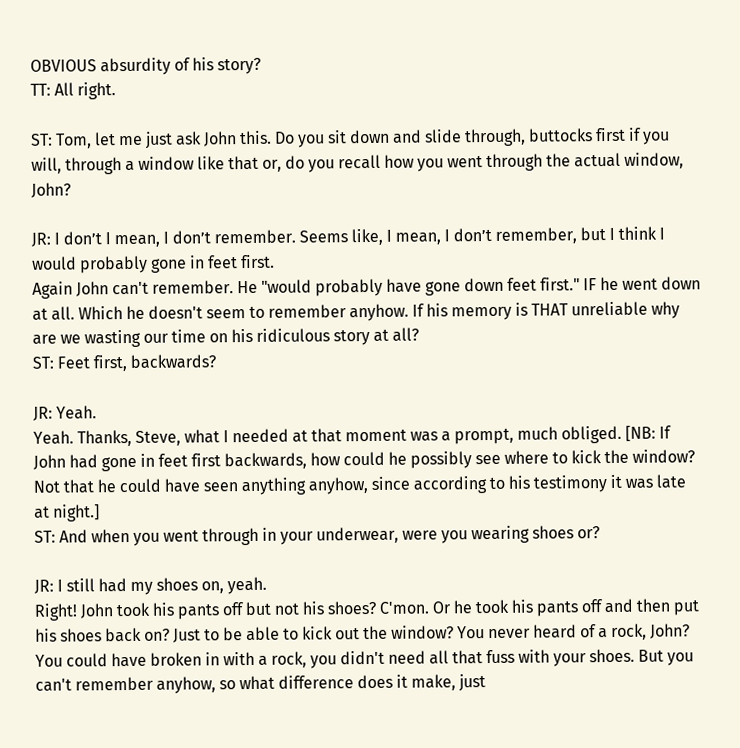OBVIOUS absurdity of his story?
TT: All right.

ST: Tom, let me just ask John this. Do you sit down and slide through, buttocks first if you will, through a window like that or, do you recall how you went through the actual window, John?

JR: I don’t I mean, I don’t remember. Seems like, I mean, I don’t remember, but I think I would probably gone in feet first.
Again John can't remember. He "would probably have gone down feet first." IF he went down at all. Which he doesn't seem to remember anyhow. If his memory is THAT unreliable why are we wasting our time on his ridiculous story at all?
ST: Feet first, backwards?

JR: Yeah.
Yeah. Thanks, Steve, what I needed at that moment was a prompt, much obliged. [NB: If John had gone in feet first backwards, how could he possibly see where to kick the window? Not that he could have seen anything anyhow, since according to his testimony it was late at night.]
ST: And when you went through in your underwear, were you wearing shoes or?

JR: I still had my shoes on, yeah.
Right! John took his pants off but not his shoes? C'mon. Or he took his pants off and then put his shoes back on? Just to be able to kick out the window? You never heard of a rock, John? You could have broken in with a rock, you didn't need all that fuss with your shoes. But you can't remember anyhow, so what difference does it make, just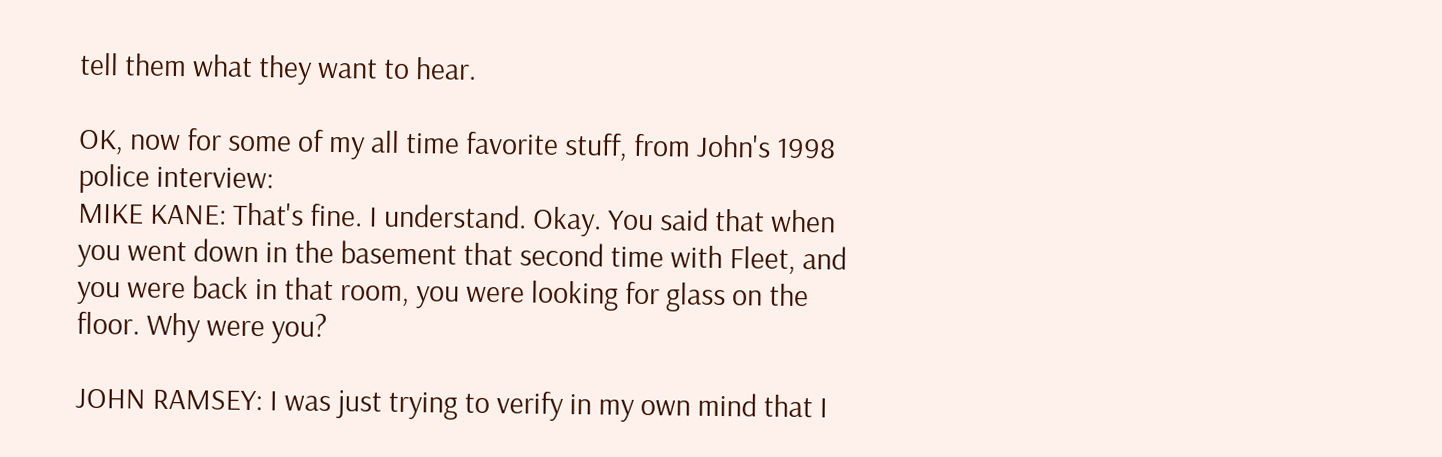tell them what they want to hear.

OK, now for some of my all time favorite stuff, from John's 1998 police interview:
MIKE KANE: That's fine. I understand. Okay. You said that when you went down in the basement that second time with Fleet, and you were back in that room, you were looking for glass on the floor. Why were you?

JOHN RAMSEY: I was just trying to verify in my own mind that I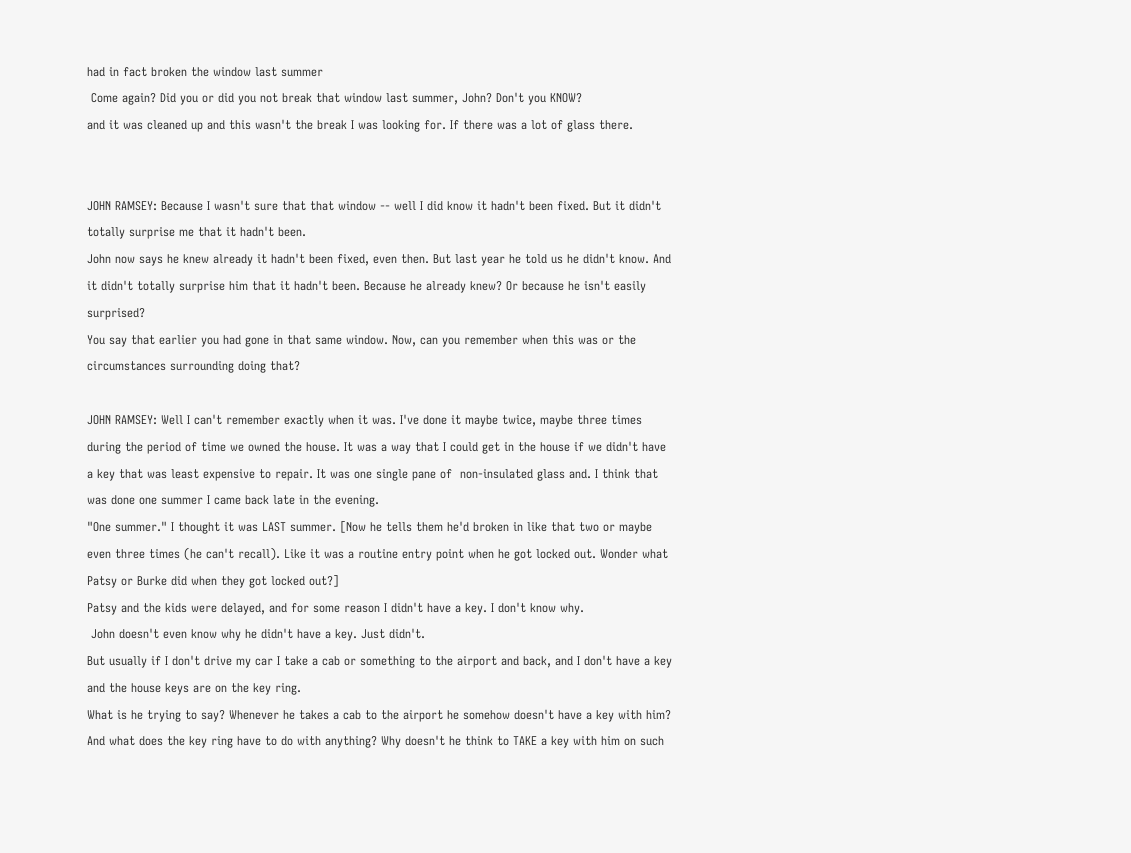had in fact broken the window last summer
 Come again? Did you or did you not break that window last summer, John? Don't you KNOW?
and it was cleaned up and this wasn't the break I was looking for. If there was a lot of glass there.


JOHN RAMSEY: Because I wasn't sure that that window -- well I did know it hadn't been fixed. But it didn't totally surprise me that it hadn't been.
John now says he knew already it hadn't been fixed, even then. But last year he told us he didn't know. And it didn't totally surprise him that it hadn't been. Because he already knew? Or because he isn't easily surprised?
You say that earlier you had gone in that same window. Now, can you remember when this was or the  circumstances surrounding doing that?

JOHN RAMSEY: Well I can't remember exactly when it was. I've done it maybe twice, maybe three times during the period of time we owned the house. It was a way that I could get in the house if we didn't have a key that was least expensive to repair. It was one single pane of  non-insulated glass and. I think that was done one summer I came back late in the evening.
"One summer." I thought it was LAST summer. [Now he tells them he'd broken in like that two or maybe even three times (he can't recall). Like it was a routine entry point when he got locked out. Wonder what Patsy or Burke did when they got locked out?]
Patsy and the kids were delayed, and for some reason I didn't have a key. I don't know why.
 John doesn't even know why he didn't have a key. Just didn't.
But usually if I don't drive my car I take a cab or something to the airport and back, and I don't have a key and the house keys are on the key ring.
What is he trying to say? Whenever he takes a cab to the airport he somehow doesn't have a key with him? And what does the key ring have to do with anything? Why doesn't he think to TAKE a key with him on such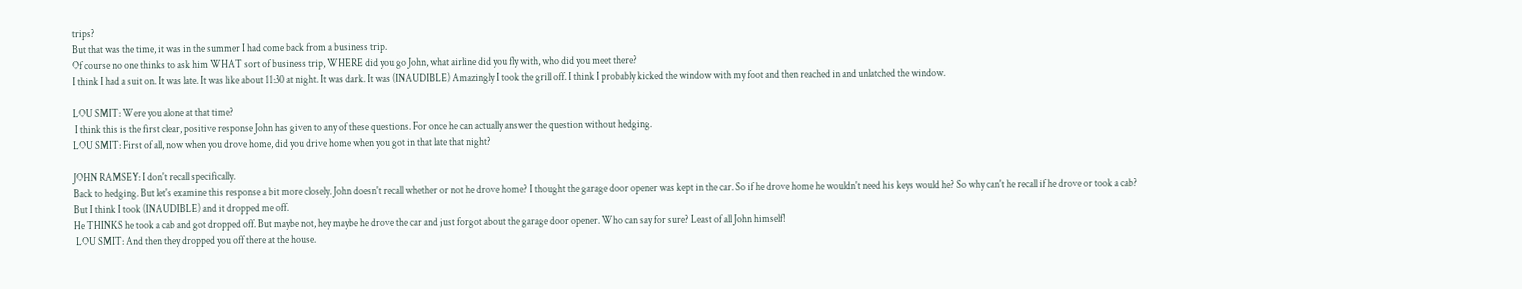trips?
But that was the time, it was in the summer I had come back from a business trip.
Of course no one thinks to ask him WHAT sort of business trip, WHERE did you go John, what airline did you fly with, who did you meet there?
I think I had a suit on. It was late. It was like about 11:30 at night. It was dark. It was (INAUDIBLE) Amazingly I took the grill off. I think I probably kicked the window with my foot and then reached in and unlatched the window.

LOU SMIT: Were you alone at that time?
 I think this is the first clear, positive response John has given to any of these questions. For once he can actually answer the question without hedging.
LOU SMIT: First of all, now when you drove home, did you drive home when you got in that late that night?

JOHN RAMSEY: I don't recall specifically.
Back to hedging. But let's examine this response a bit more closely. John doesn't recall whether or not he drove home? I thought the garage door opener was kept in the car. So if he drove home he wouldn't need his keys would he? So why can't he recall if he drove or took a cab?
But I think I took (INAUDIBLE) and it dropped me off.
He THINKS he took a cab and got dropped off. But maybe not, hey maybe he drove the car and just forgot about the garage door opener. Who can say for sure? Least of all John himself!
 LOU SMIT: And then they dropped you off there at the house.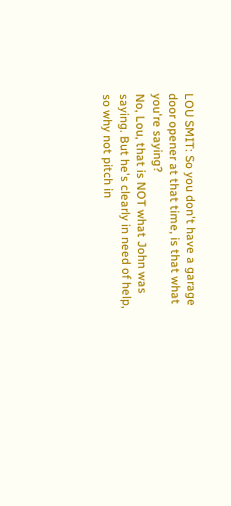LOU SMIT: So you don't have a garage door opener at that time, is that what you're saying?
No, Lou, that is NOT what John was saying. But he's clearly in need of help, so why not pitch in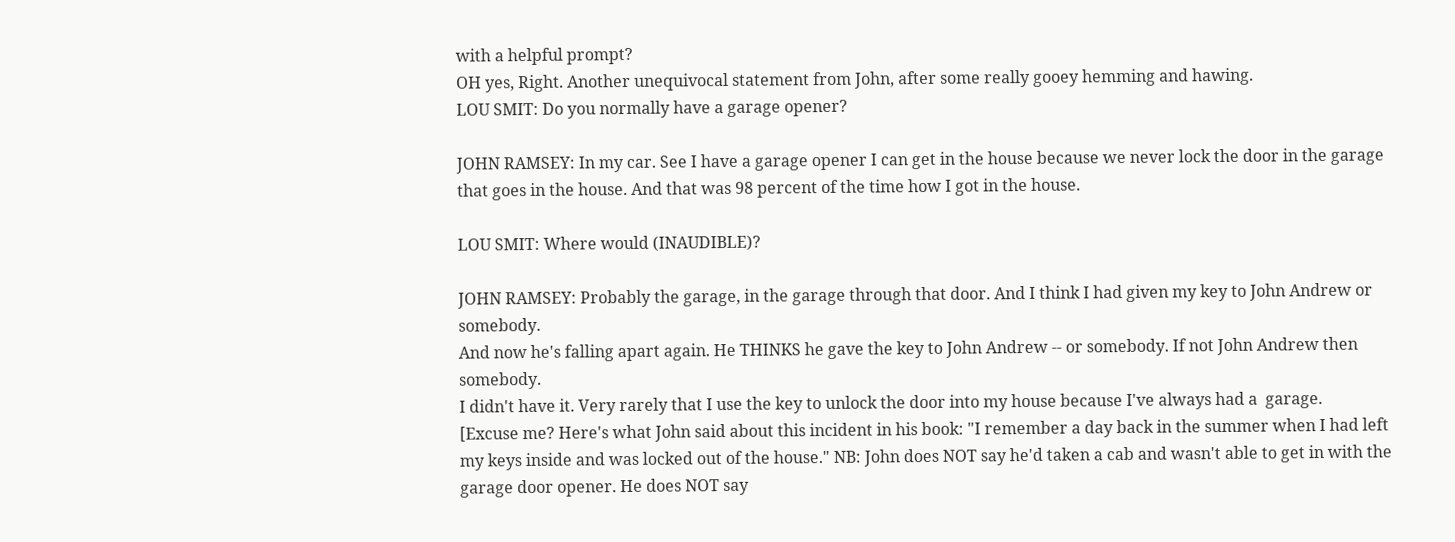with a helpful prompt?
OH yes, Right. Another unequivocal statement from John, after some really gooey hemming and hawing.
LOU SMIT: Do you normally have a garage opener?

JOHN RAMSEY: In my car. See I have a garage opener I can get in the house because we never lock the door in the garage that goes in the house. And that was 98 percent of the time how I got in the house.

LOU SMIT: Where would (INAUDIBLE)?

JOHN RAMSEY: Probably the garage, in the garage through that door. And I think I had given my key to John Andrew or somebody.
And now he's falling apart again. He THINKS he gave the key to John Andrew -- or somebody. If not John Andrew then somebody.
I didn't have it. Very rarely that I use the key to unlock the door into my house because I've always had a  garage.
[Excuse me? Here's what John said about this incident in his book: "I remember a day back in the summer when I had left my keys inside and was locked out of the house." NB: John does NOT say he'd taken a cab and wasn't able to get in with the garage door opener. He does NOT say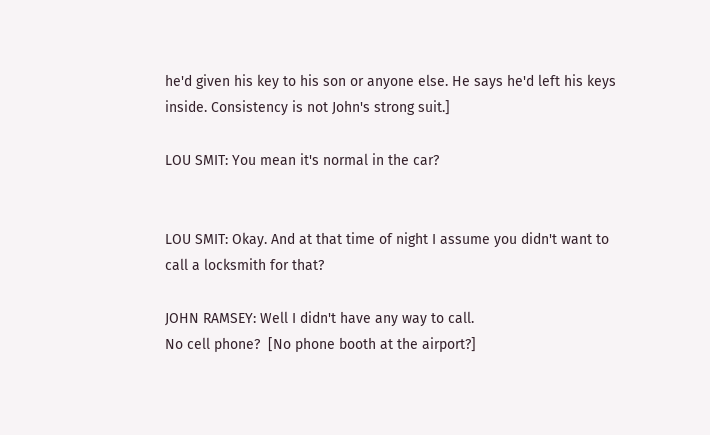he'd given his key to his son or anyone else. He says he'd left his keys inside. Consistency is not John's strong suit.]

LOU SMIT: You mean it's normal in the car?


LOU SMIT: Okay. And at that time of night I assume you didn't want to call a locksmith for that?

JOHN RAMSEY: Well I didn't have any way to call.
No cell phone?  [No phone booth at the airport?]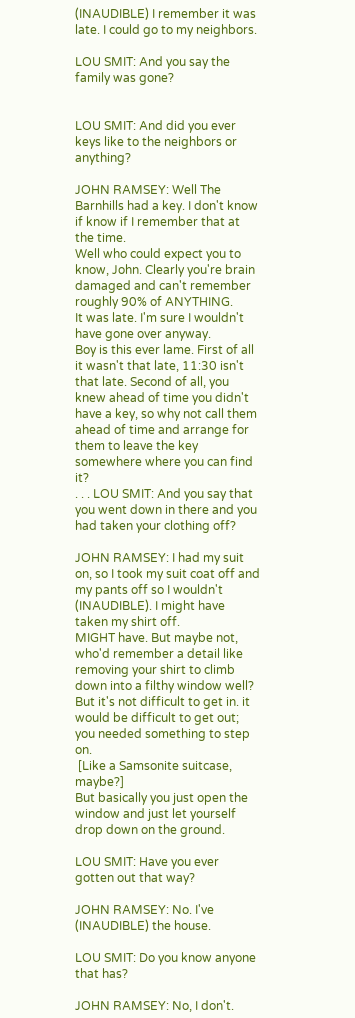(INAUDIBLE) I remember it was late. I could go to my neighbors.

LOU SMIT: And you say the family was gone?


LOU SMIT: And did you ever keys like to the neighbors or anything?

JOHN RAMSEY: Well The Barnhills had a key. I don't know if know if I remember that at the time.
Well who could expect you to know, John. Clearly you're brain damaged and can't remember roughly 90% of ANYTHING.
It was late. I'm sure I wouldn't have gone over anyway.
Boy is this ever lame. First of all it wasn't that late, 11:30 isn't that late. Second of all, you knew ahead of time you didn't have a key, so why not call them ahead of time and arrange for them to leave the key somewhere where you can find it?
. . . LOU SMIT: And you say that you went down in there and you had taken your clothing off?

JOHN RAMSEY: I had my suit on, so I took my suit coat off and my pants off so I wouldn't  (INAUDIBLE). I might have taken my shirt off.
MIGHT have. But maybe not, who'd remember a detail like removing your shirt to climb down into a filthy window well?
But it's not difficult to get in. it would be difficult to get out; you needed something to step on.
 [Like a Samsonite suitcase, maybe?]
But basically you just open the window and just let yourself drop down on the ground.

LOU SMIT: Have you ever gotten out that way?

JOHN RAMSEY: No. I've (INAUDIBLE) the house.

LOU SMIT: Do you know anyone that has?

JOHN RAMSEY: No, I don't.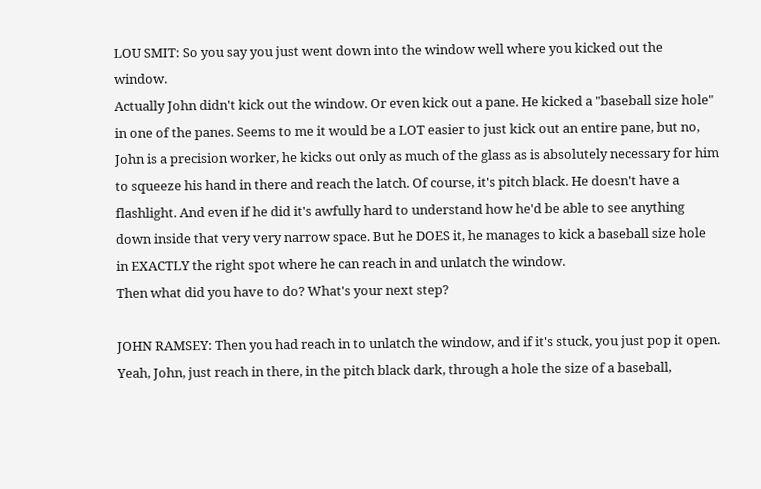LOU SMIT: So you say you just went down into the window well where you kicked out the window.
Actually John didn't kick out the window. Or even kick out a pane. He kicked a "baseball size hole" in one of the panes. Seems to me it would be a LOT easier to just kick out an entire pane, but no, John is a precision worker, he kicks out only as much of the glass as is absolutely necessary for him to squeeze his hand in there and reach the latch. Of course, it's pitch black. He doesn't have a flashlight. And even if he did it's awfully hard to understand how he'd be able to see anything down inside that very very narrow space. But he DOES it, he manages to kick a baseball size hole in EXACTLY the right spot where he can reach in and unlatch the window.
Then what did you have to do? What's your next step?

JOHN RAMSEY: Then you had reach in to unlatch the window, and if it's stuck, you just pop it open.
Yeah, John, just reach in there, in the pitch black dark, through a hole the size of a baseball,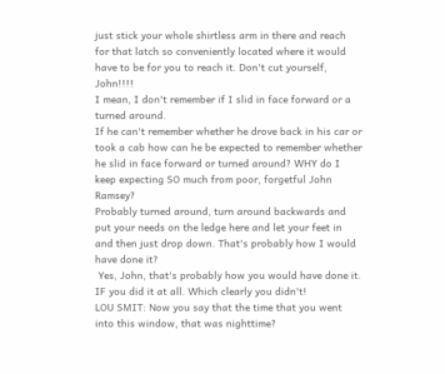just stick your whole shirtless arm in there and reach for that latch so conveniently located where it would have to be for you to reach it. Don't cut yourself, John!!!!
I mean, I don't remember if I slid in face forward or a turned around.
If he can't remember whether he drove back in his car or took a cab how can he be expected to remember whether he slid in face forward or turned around? WHY do I keep expecting SO much from poor, forgetful John Ramsey?
Probably turned around, turn around backwards and put your needs on the ledge here and let your feet in and then just drop down. That's probably how I would have done it?
 Yes, John, that's probably how you would have done it. IF you did it at all. Which clearly you didn't!
LOU SMIT: Now you say that the time that you went into this window, that was nighttime?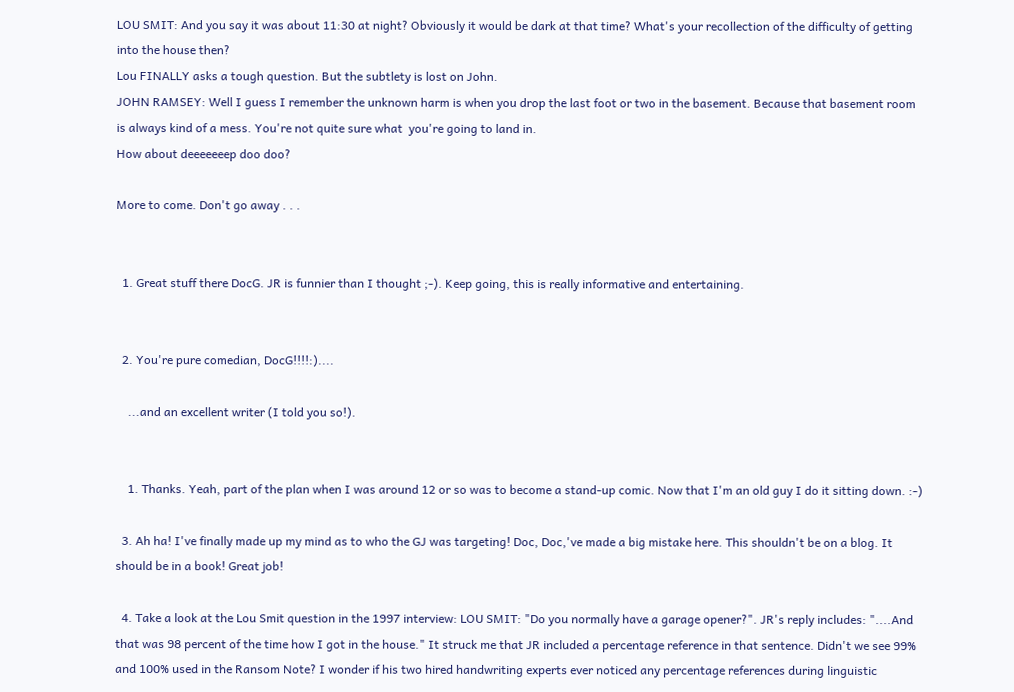LOU SMIT: And you say it was about 11:30 at night? Obviously it would be dark at that time? What's your recollection of the difficulty of getting into the house then?
Lou FINALLY asks a tough question. But the subtlety is lost on John.
JOHN RAMSEY: Well I guess I remember the unknown harm is when you drop the last foot or two in the basement. Because that basement room is always kind of a mess. You're not quite sure what  you're going to land in.
How about deeeeeeep doo doo?

More to come. Don't go away . . .


  1. Great stuff there DocG. JR is funnier than I thought ;-). Keep going, this is really informative and entertaining.


  2. You're pure comedian, DocG!!!!:)....

    ...and an excellent writer (I told you so!).


    1. Thanks. Yeah, part of the plan when I was around 12 or so was to become a stand-up comic. Now that I'm an old guy I do it sitting down. :-)

  3. Ah ha! I've finally made up my mind as to who the GJ was targeting! Doc, Doc,'ve made a big mistake here. This shouldn't be on a blog. It should be in a book! Great job!

  4. Take a look at the Lou Smit question in the 1997 interview: LOU SMIT: "Do you normally have a garage opener?". JR's reply includes: "....And that was 98 percent of the time how I got in the house." It struck me that JR included a percentage reference in that sentence. Didn't we see 99% and 100% used in the Ransom Note? I wonder if his two hired handwriting experts ever noticed any percentage references during linguistic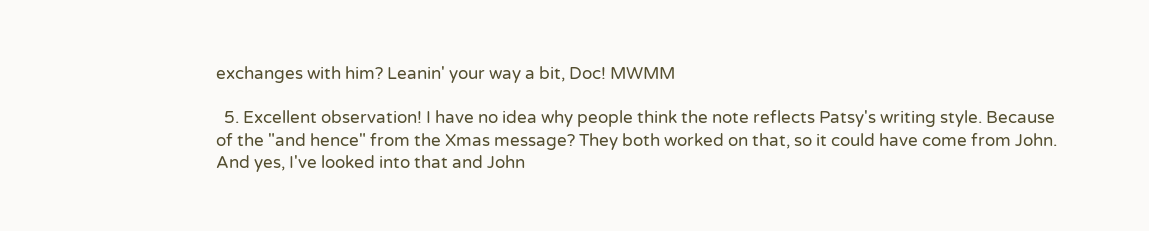exchanges with him? Leanin' your way a bit, Doc! MWMM

  5. Excellent observation! I have no idea why people think the note reflects Patsy's writing style. Because of the "and hence" from the Xmas message? They both worked on that, so it could have come from John. And yes, I've looked into that and John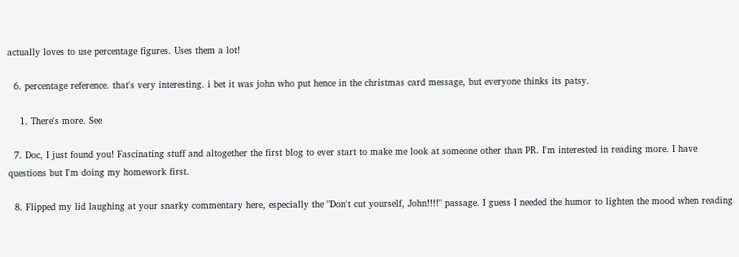actually loves to use percentage figures. Uses them a lot!

  6. percentage reference. that's very interesting. i bet it was john who put hence in the christmas card message, but everyone thinks its patsy.

    1. There's more. See

  7. Doc, I just found you! Fascinating stuff and altogether the first blog to ever start to make me look at someone other than PR. I'm interested in reading more. I have questions but I'm doing my homework first.

  8. Flipped my lid laughing at your snarky commentary here, especially the "Don't cut yourself, John!!!!" passage. I guess I needed the humor to lighten the mood when reading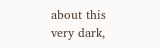about this very dark,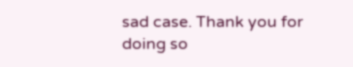sad case. Thank you for doing so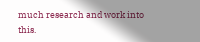much research and work into this.